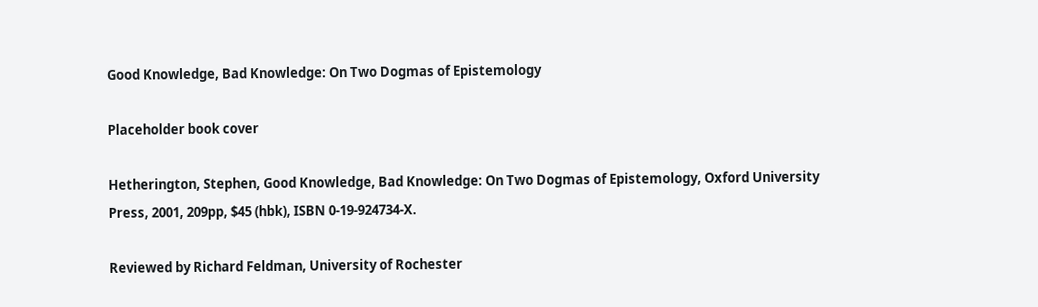Good Knowledge, Bad Knowledge: On Two Dogmas of Epistemology

Placeholder book cover

Hetherington, Stephen, Good Knowledge, Bad Knowledge: On Two Dogmas of Epistemology, Oxford University Press, 2001, 209pp, $45 (hbk), ISBN 0-19-924734-X.

Reviewed by Richard Feldman, University of Rochester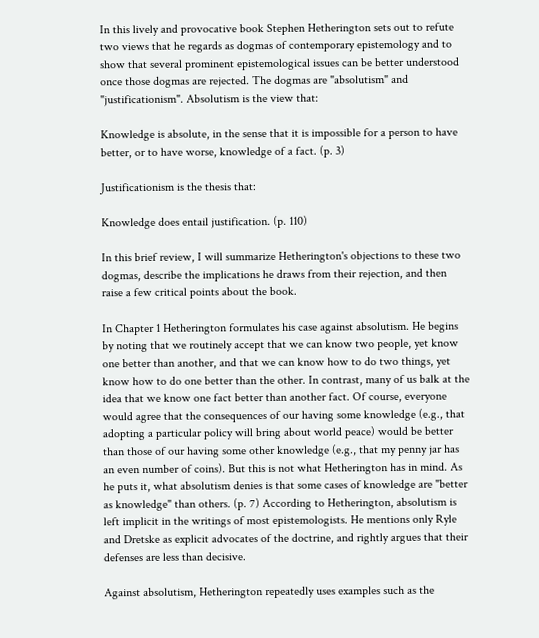In this lively and provocative book Stephen Hetherington sets out to refute two views that he regards as dogmas of contemporary epistemology and to show that several prominent epistemological issues can be better understood once those dogmas are rejected. The dogmas are "absolutism" and "justificationism". Absolutism is the view that:

Knowledge is absolute, in the sense that it is impossible for a person to have better, or to have worse, knowledge of a fact. (p. 3)

Justificationism is the thesis that:

Knowledge does entail justification. (p. 110)

In this brief review, I will summarize Hetherington's objections to these two dogmas, describe the implications he draws from their rejection, and then raise a few critical points about the book.

In Chapter 1 Hetherington formulates his case against absolutism. He begins by noting that we routinely accept that we can know two people, yet know one better than another, and that we can know how to do two things, yet know how to do one better than the other. In contrast, many of us balk at the idea that we know one fact better than another fact. Of course, everyone would agree that the consequences of our having some knowledge (e.g., that adopting a particular policy will bring about world peace) would be better than those of our having some other knowledge (e.g., that my penny jar has an even number of coins). But this is not what Hetherington has in mind. As he puts it, what absolutism denies is that some cases of knowledge are "better as knowledge" than others. (p. 7) According to Hetherington, absolutism is left implicit in the writings of most epistemologists. He mentions only Ryle and Dretske as explicit advocates of the doctrine, and rightly argues that their defenses are less than decisive.

Against absolutism, Hetherington repeatedly uses examples such as the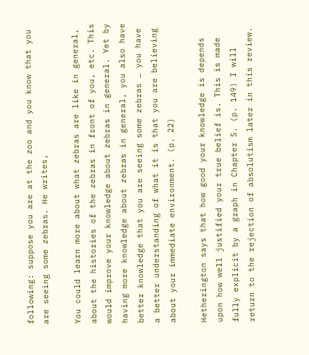following: suppose you are at the zoo and you know that you are seeing some zebras. He writes,

You could learn more about what zebras are like in general, about the histories of the zebras in front of you, etc. This would improve your knowledge about zebras in general. Yet by having more knowledge about zebras in general, you also have better knowledge that you are seeing some zebras … you have a better understanding of what it is that you are believing about your immediate environment. (p. 22)

Hetherington says that how good your knowledge is depends upon how well justified your true belief is. This is made fully explicit by a graph in Chapter 5. (p. 149) I will return to the rejection of absolutism later in this review.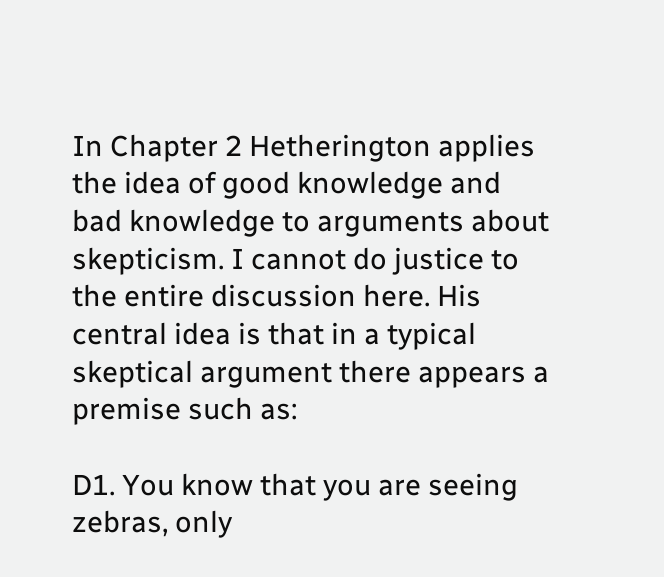In Chapter 2 Hetherington applies the idea of good knowledge and bad knowledge to arguments about skepticism. I cannot do justice to the entire discussion here. His central idea is that in a typical skeptical argument there appears a premise such as:

D1. You know that you are seeing zebras, only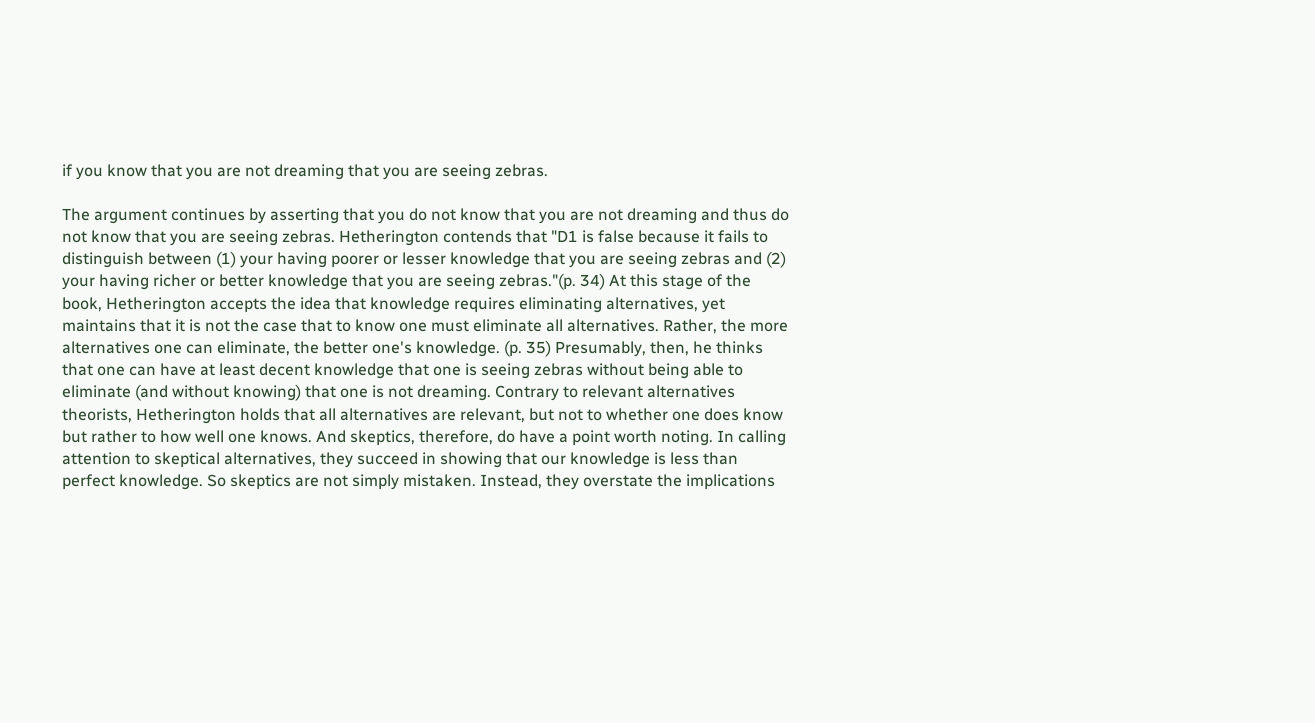if you know that you are not dreaming that you are seeing zebras.

The argument continues by asserting that you do not know that you are not dreaming and thus do not know that you are seeing zebras. Hetherington contends that "D1 is false because it fails to distinguish between (1) your having poorer or lesser knowledge that you are seeing zebras and (2) your having richer or better knowledge that you are seeing zebras."(p. 34) At this stage of the book, Hetherington accepts the idea that knowledge requires eliminating alternatives, yet maintains that it is not the case that to know one must eliminate all alternatives. Rather, the more alternatives one can eliminate, the better one's knowledge. (p. 35) Presumably, then, he thinks that one can have at least decent knowledge that one is seeing zebras without being able to eliminate (and without knowing) that one is not dreaming. Contrary to relevant alternatives theorists, Hetherington holds that all alternatives are relevant, but not to whether one does know but rather to how well one knows. And skeptics, therefore, do have a point worth noting. In calling attention to skeptical alternatives, they succeed in showing that our knowledge is less than perfect knowledge. So skeptics are not simply mistaken. Instead, they overstate the implications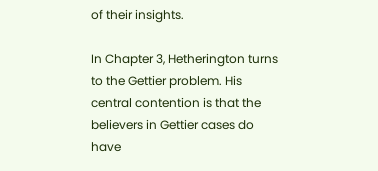of their insights.

In Chapter 3, Hetherington turns to the Gettier problem. His central contention is that the believers in Gettier cases do have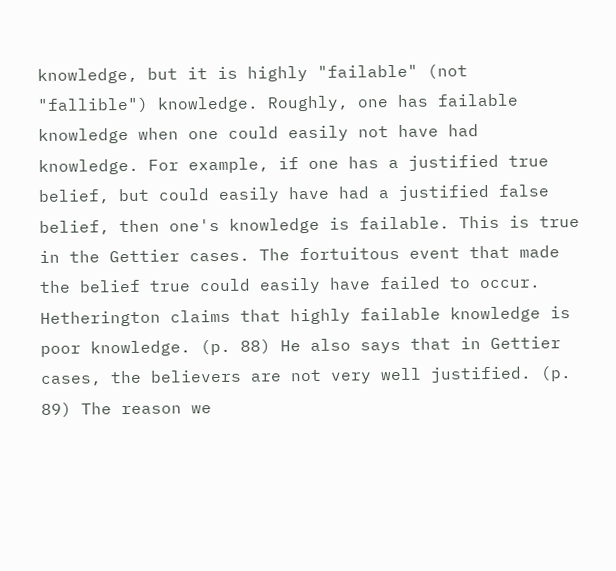knowledge, but it is highly "failable" (not "fallible") knowledge. Roughly, one has failable knowledge when one could easily not have had knowledge. For example, if one has a justified true belief, but could easily have had a justified false belief, then one's knowledge is failable. This is true in the Gettier cases. The fortuitous event that made the belief true could easily have failed to occur. Hetherington claims that highly failable knowledge is poor knowledge. (p. 88) He also says that in Gettier cases, the believers are not very well justified. (p. 89) The reason we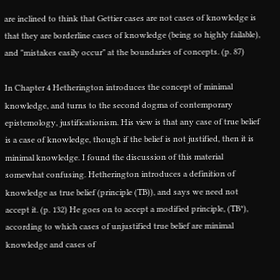are inclined to think that Gettier cases are not cases of knowledge is that they are borderline cases of knowledge (being so highly failable), and "mistakes easily occur" at the boundaries of concepts. (p. 87)

In Chapter 4 Hetherington introduces the concept of minimal knowledge, and turns to the second dogma of contemporary epistemology, justificationism. His view is that any case of true belief is a case of knowledge, though if the belief is not justified, then it is minimal knowledge. I found the discussion of this material somewhat confusing. Hetherington introduces a definition of knowledge as true belief (principle (TB)), and says we need not accept it. (p. 132) He goes on to accept a modified principle, (TB*), according to which cases of unjustified true belief are minimal knowledge and cases of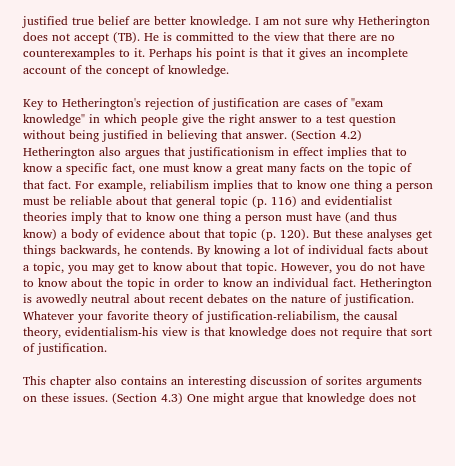justified true belief are better knowledge. I am not sure why Hetherington does not accept (TB). He is committed to the view that there are no counterexamples to it. Perhaps his point is that it gives an incomplete account of the concept of knowledge.

Key to Hetherington's rejection of justification are cases of "exam knowledge" in which people give the right answer to a test question without being justified in believing that answer. (Section 4.2) Hetherington also argues that justificationism in effect implies that to know a specific fact, one must know a great many facts on the topic of that fact. For example, reliabilism implies that to know one thing a person must be reliable about that general topic (p. 116) and evidentialist theories imply that to know one thing a person must have (and thus know) a body of evidence about that topic (p. 120). But these analyses get things backwards, he contends. By knowing a lot of individual facts about a topic, you may get to know about that topic. However, you do not have to know about the topic in order to know an individual fact. Hetherington is avowedly neutral about recent debates on the nature of justification. Whatever your favorite theory of justification-reliabilism, the causal theory, evidentialism-his view is that knowledge does not require that sort of justification.

This chapter also contains an interesting discussion of sorites arguments on these issues. (Section 4.3) One might argue that knowledge does not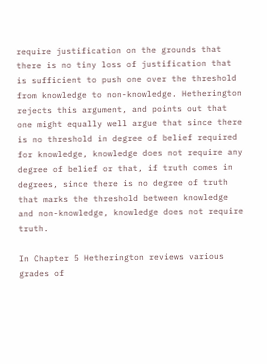require justification on the grounds that there is no tiny loss of justification that is sufficient to push one over the threshold from knowledge to non-knowledge. Hetherington rejects this argument, and points out that one might equally well argue that since there is no threshold in degree of belief required for knowledge, knowledge does not require any degree of belief or that, if truth comes in degrees, since there is no degree of truth that marks the threshold between knowledge and non-knowledge, knowledge does not require truth.

In Chapter 5 Hetherington reviews various grades of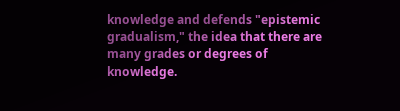knowledge and defends "epistemic gradualism," the idea that there are many grades or degrees of knowledge.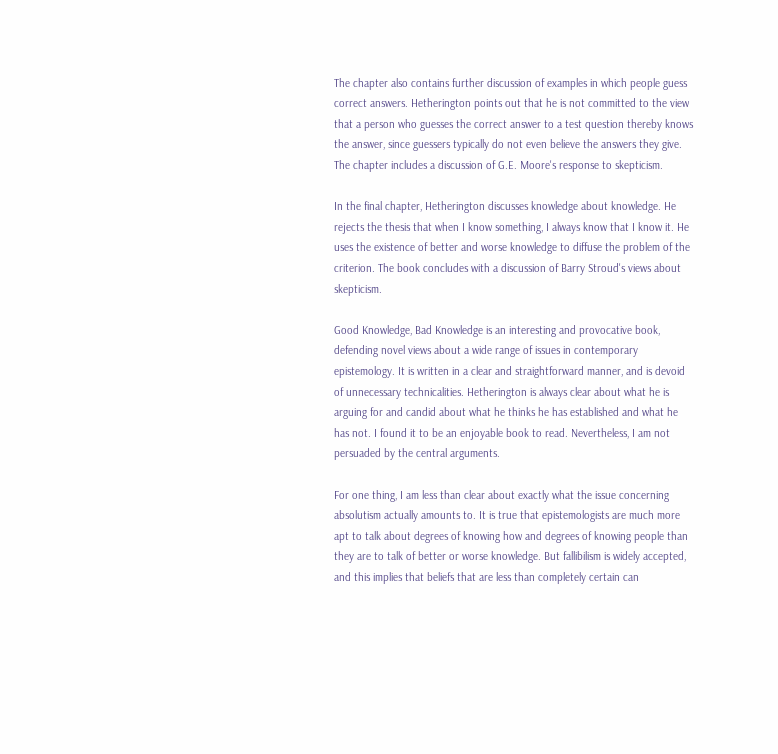The chapter also contains further discussion of examples in which people guess correct answers. Hetherington points out that he is not committed to the view that a person who guesses the correct answer to a test question thereby knows the answer, since guessers typically do not even believe the answers they give. The chapter includes a discussion of G.E. Moore's response to skepticism.

In the final chapter, Hetherington discusses knowledge about knowledge. He rejects the thesis that when I know something, I always know that I know it. He uses the existence of better and worse knowledge to diffuse the problem of the criterion. The book concludes with a discussion of Barry Stroud's views about skepticism.

Good Knowledge, Bad Knowledge is an interesting and provocative book, defending novel views about a wide range of issues in contemporary epistemology. It is written in a clear and straightforward manner, and is devoid of unnecessary technicalities. Hetherington is always clear about what he is arguing for and candid about what he thinks he has established and what he has not. I found it to be an enjoyable book to read. Nevertheless, I am not persuaded by the central arguments.

For one thing, I am less than clear about exactly what the issue concerning absolutism actually amounts to. It is true that epistemologists are much more apt to talk about degrees of knowing how and degrees of knowing people than they are to talk of better or worse knowledge. But fallibilism is widely accepted, and this implies that beliefs that are less than completely certain can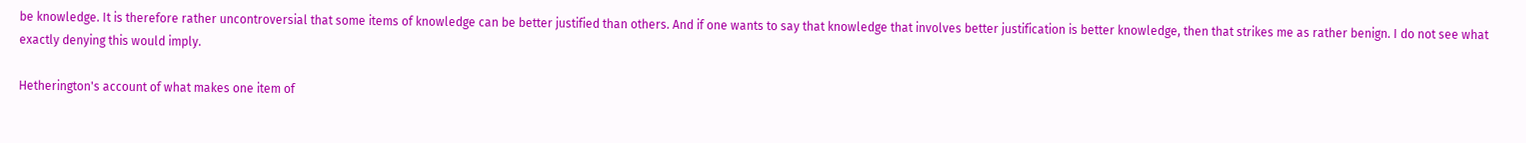be knowledge. It is therefore rather uncontroversial that some items of knowledge can be better justified than others. And if one wants to say that knowledge that involves better justification is better knowledge, then that strikes me as rather benign. I do not see what exactly denying this would imply.

Hetherington's account of what makes one item of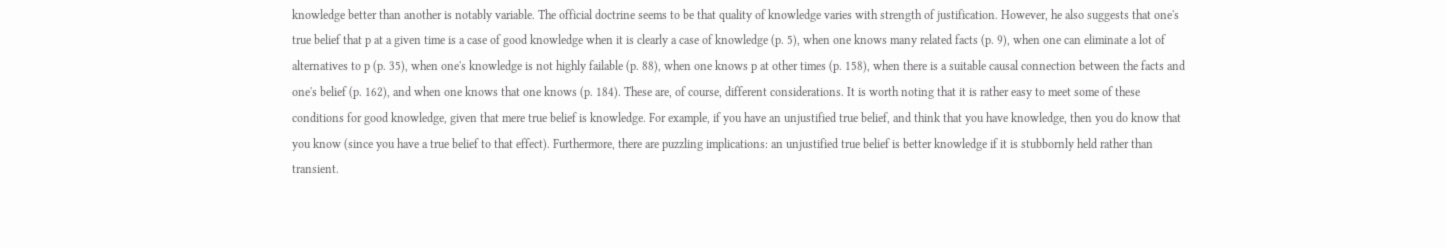knowledge better than another is notably variable. The official doctrine seems to be that quality of knowledge varies with strength of justification. However, he also suggests that one's true belief that p at a given time is a case of good knowledge when it is clearly a case of knowledge (p. 5), when one knows many related facts (p. 9), when one can eliminate a lot of alternatives to p (p. 35), when one's knowledge is not highly failable (p. 88), when one knows p at other times (p. 158), when there is a suitable causal connection between the facts and one's belief (p. 162), and when one knows that one knows (p. 184). These are, of course, different considerations. It is worth noting that it is rather easy to meet some of these conditions for good knowledge, given that mere true belief is knowledge. For example, if you have an unjustified true belief, and think that you have knowledge, then you do know that you know (since you have a true belief to that effect). Furthermore, there are puzzling implications: an unjustified true belief is better knowledge if it is stubbornly held rather than transient.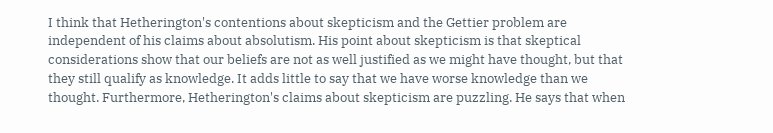I think that Hetherington's contentions about skepticism and the Gettier problem are independent of his claims about absolutism. His point about skepticism is that skeptical considerations show that our beliefs are not as well justified as we might have thought, but that they still qualify as knowledge. It adds little to say that we have worse knowledge than we thought. Furthermore, Hetherington's claims about skepticism are puzzling. He says that when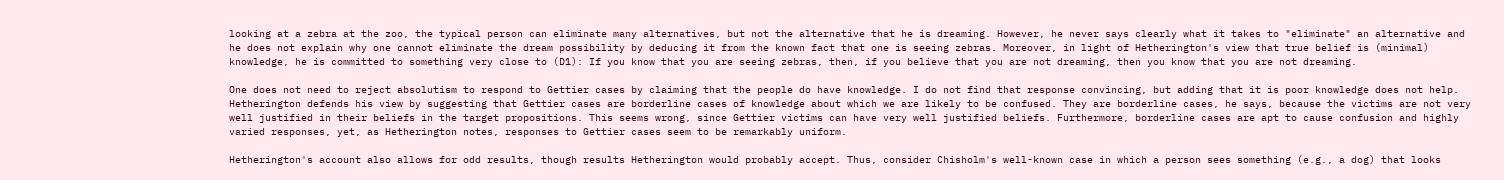looking at a zebra at the zoo, the typical person can eliminate many alternatives, but not the alternative that he is dreaming. However, he never says clearly what it takes to "eliminate" an alternative and he does not explain why one cannot eliminate the dream possibility by deducing it from the known fact that one is seeing zebras. Moreover, in light of Hetherington's view that true belief is (minimal) knowledge, he is committed to something very close to (D1): If you know that you are seeing zebras, then, if you believe that you are not dreaming, then you know that you are not dreaming.

One does not need to reject absolutism to respond to Gettier cases by claiming that the people do have knowledge. I do not find that response convincing, but adding that it is poor knowledge does not help. Hetherington defends his view by suggesting that Gettier cases are borderline cases of knowledge about which we are likely to be confused. They are borderline cases, he says, because the victims are not very well justified in their beliefs in the target propositions. This seems wrong, since Gettier victims can have very well justified beliefs. Furthermore, borderline cases are apt to cause confusion and highly varied responses, yet, as Hetherington notes, responses to Gettier cases seem to be remarkably uniform.

Hetherington's account also allows for odd results, though results Hetherington would probably accept. Thus, consider Chisholm's well-known case in which a person sees something (e.g., a dog) that looks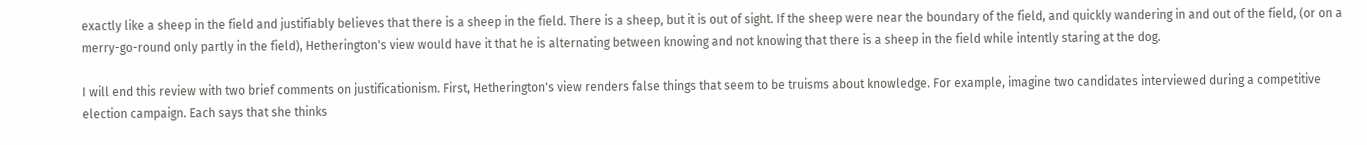exactly like a sheep in the field and justifiably believes that there is a sheep in the field. There is a sheep, but it is out of sight. If the sheep were near the boundary of the field, and quickly wandering in and out of the field, (or on a merry-go-round only partly in the field), Hetherington's view would have it that he is alternating between knowing and not knowing that there is a sheep in the field while intently staring at the dog.

I will end this review with two brief comments on justificationism. First, Hetherington's view renders false things that seem to be truisms about knowledge. For example, imagine two candidates interviewed during a competitive election campaign. Each says that she thinks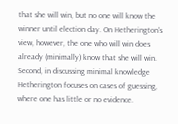that she will win, but no one will know the winner until election day. On Hetherington's view, however, the one who will win does already (minimally) know that she will win. Second, in discussing minimal knowledge Hetherington focuses on cases of guessing, where one has little or no evidence.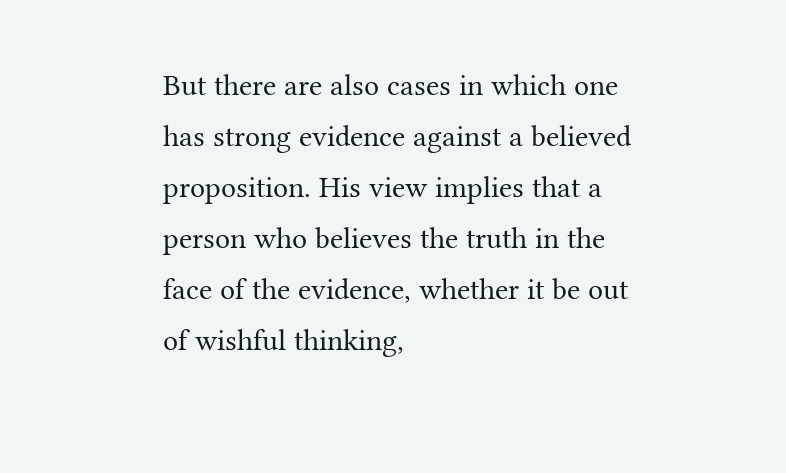But there are also cases in which one has strong evidence against a believed proposition. His view implies that a person who believes the truth in the face of the evidence, whether it be out of wishful thinking,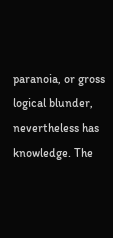paranoia, or gross logical blunder, nevertheless has knowledge. The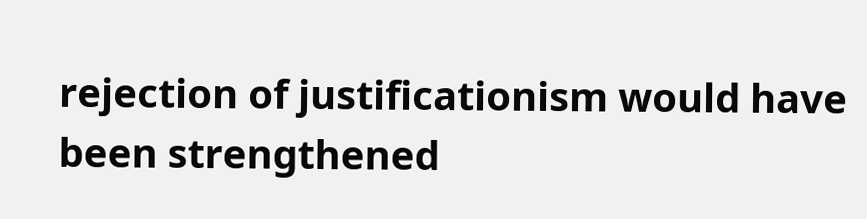rejection of justificationism would have been strengthened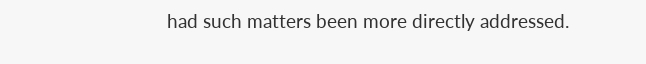had such matters been more directly addressed.